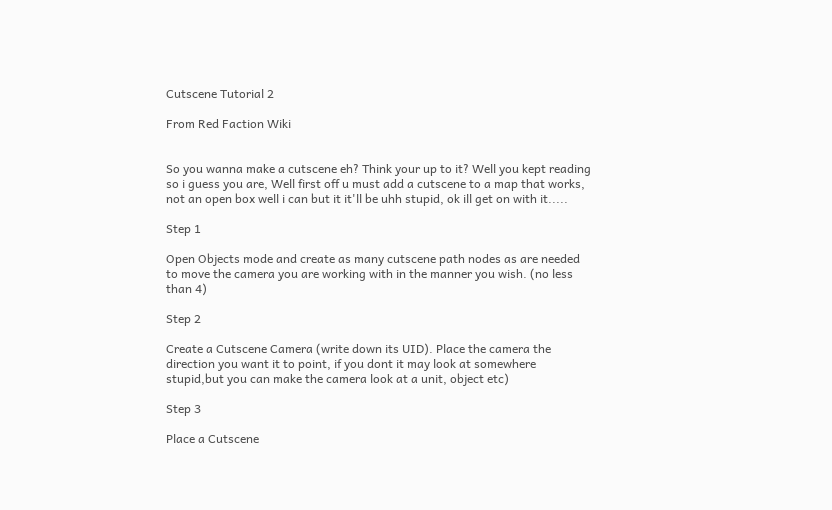Cutscene Tutorial 2

From Red Faction Wiki


So you wanna make a cutscene eh? Think your up to it? Well you kept reading so i guess you are, Well first off u must add a cutscene to a map that works, not an open box well i can but it it'll be uhh stupid, ok ill get on with it.....

Step 1

Open Objects mode and create as many cutscene path nodes as are needed to move the camera you are working with in the manner you wish. (no less than 4)

Step 2

Create a Cutscene Camera (write down its UID). Place the camera the direction you want it to point, if you dont it may look at somewhere stupid,but you can make the camera look at a unit, object etc)

Step 3

Place a Cutscene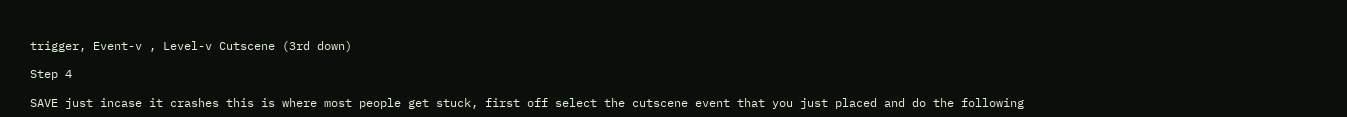trigger, Event-v , Level-v Cutscene (3rd down)

Step 4

SAVE just incase it crashes this is where most people get stuck, first off select the cutscene event that you just placed and do the following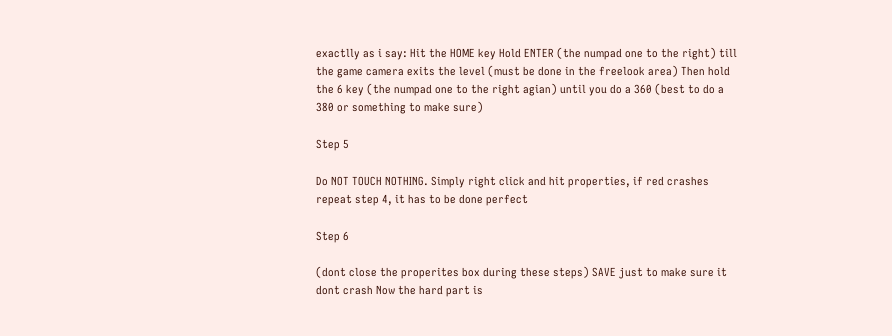exactlly as i say: Hit the HOME key Hold ENTER (the numpad one to the right) till the game camera exits the level (must be done in the freelook area) Then hold the 6 key (the numpad one to the right agian) until you do a 360 (best to do a 380 or something to make sure)

Step 5

Do NOT TOUCH NOTHING. Simply right click and hit properties, if red crashes repeat step 4, it has to be done perfect

Step 6

(dont close the properites box during these steps) SAVE just to make sure it dont crash Now the hard part is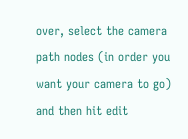over, select the camera path nodes (in order you want your camera to go) and then hit edit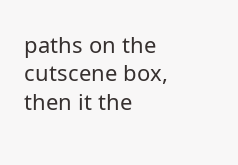paths on the cutscene box, then it the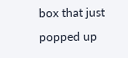box that just popped up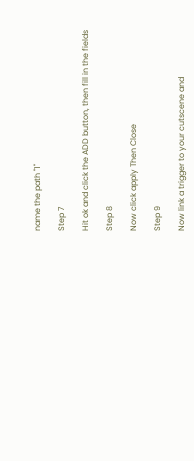name the path "1"

Step 7

Hit ok and click the ADD button, then fill in the fields

Step 8

Now click apply Then Close

Step 9

Now link a trigger to your cutscene and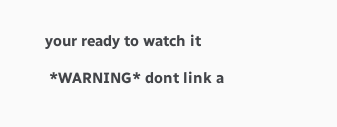your ready to watch it

 *WARNING* dont link a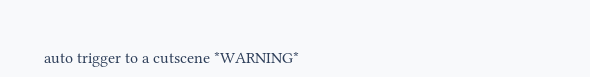auto trigger to a cutscene *WARNING*